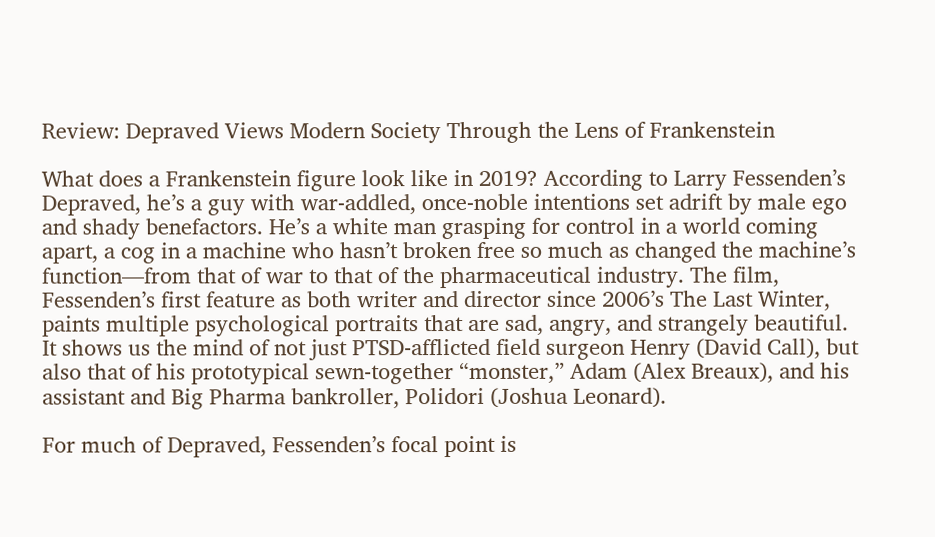Review: Depraved Views Modern Society Through the Lens of Frankenstein

What does a Frankenstein figure look like in 2019? According to Larry Fessenden’s Depraved, he’s a guy with war-addled, once-noble intentions set adrift by male ego and shady benefactors. He’s a white man grasping for control in a world coming apart, a cog in a machine who hasn’t broken free so much as changed the machine’s function—from that of war to that of the pharmaceutical industry. The film, Fessenden’s first feature as both writer and director since 2006’s The Last Winter, paints multiple psychological portraits that are sad, angry, and strangely beautiful. It shows us the mind of not just PTSD-afflicted field surgeon Henry (David Call), but also that of his prototypical sewn-together “monster,” Adam (Alex Breaux), and his assistant and Big Pharma bankroller, Polidori (Joshua Leonard).

For much of Depraved, Fessenden’s focal point is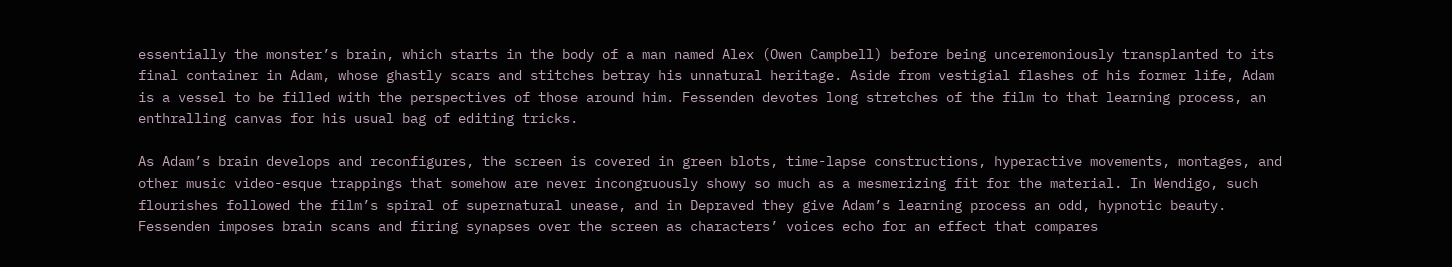essentially the monster’s brain, which starts in the body of a man named Alex (Owen Campbell) before being unceremoniously transplanted to its final container in Adam, whose ghastly scars and stitches betray his unnatural heritage. Aside from vestigial flashes of his former life, Adam is a vessel to be filled with the perspectives of those around him. Fessenden devotes long stretches of the film to that learning process, an enthralling canvas for his usual bag of editing tricks.

As Adam’s brain develops and reconfigures, the screen is covered in green blots, time-lapse constructions, hyperactive movements, montages, and other music video-esque trappings that somehow are never incongruously showy so much as a mesmerizing fit for the material. In Wendigo, such flourishes followed the film’s spiral of supernatural unease, and in Depraved they give Adam’s learning process an odd, hypnotic beauty. Fessenden imposes brain scans and firing synapses over the screen as characters’ voices echo for an effect that compares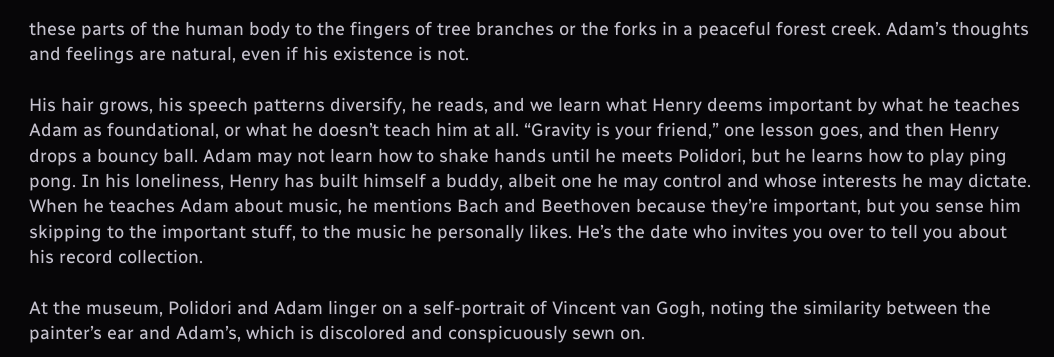these parts of the human body to the fingers of tree branches or the forks in a peaceful forest creek. Adam’s thoughts and feelings are natural, even if his existence is not.

His hair grows, his speech patterns diversify, he reads, and we learn what Henry deems important by what he teaches Adam as foundational, or what he doesn’t teach him at all. “Gravity is your friend,” one lesson goes, and then Henry drops a bouncy ball. Adam may not learn how to shake hands until he meets Polidori, but he learns how to play ping pong. In his loneliness, Henry has built himself a buddy, albeit one he may control and whose interests he may dictate. When he teaches Adam about music, he mentions Bach and Beethoven because they’re important, but you sense him skipping to the important stuff, to the music he personally likes. He’s the date who invites you over to tell you about his record collection.

At the museum, Polidori and Adam linger on a self-portrait of Vincent van Gogh, noting the similarity between the painter’s ear and Adam’s, which is discolored and conspicuously sewn on.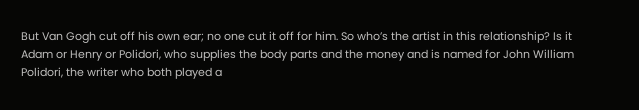But Van Gogh cut off his own ear; no one cut it off for him. So who’s the artist in this relationship? Is it Adam or Henry or Polidori, who supplies the body parts and the money and is named for John William Polidori, the writer who both played a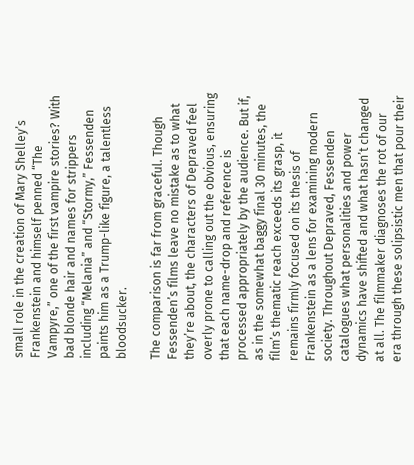small role in the creation of Mary Shelley’s Frankenstein and himself penned “The Vampyre,” one of the first vampire stories? With bad blonde hair and names for strippers including “Melania” and “Stormy,” Fessenden paints him as a Trump-like figure, a talentless bloodsucker.

The comparison is far from graceful. Though Fessenden’s films leave no mistake as to what they’re about, the characters of Depraved feel overly prone to calling out the obvious, ensuring that each name-drop and reference is processed appropriately by the audience. But if, as in the somewhat baggy final 30 minutes, the film’s thematic reach exceeds its grasp, it remains firmly focused on its thesis of Frankenstein as a lens for examining modern society. Throughout Depraved, Fessenden catalogues what personalities and power dynamics have shifted and what hasn’t changed at all. The filmmaker diagnoses the rot of our era through these solipsistic men that pour their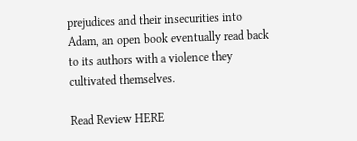prejudices and their insecurities into Adam, an open book eventually read back to its authors with a violence they cultivated themselves.

Read Review HERE